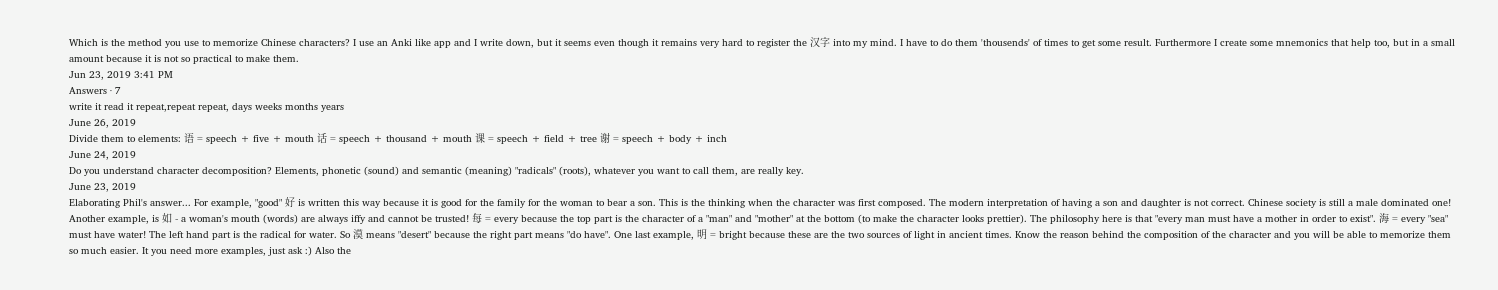Which is the method you use to memorize Chinese characters? I use an Anki like app and I write down, but it seems even though it remains very hard to register the 汉字 into my mind. I have to do them 'thousends' of times to get some result. Furthermore I create some mnemonics that help too, but in a small amount because it is not so practical to make them.
Jun 23, 2019 3:41 PM
Answers · 7
write it read it repeat,repeat repeat, days weeks months years
June 26, 2019
Divide them to elements: 语 = speech + five + mouth 话 = speech + thousand + mouth 课 = speech + field + tree 谢 = speech + body + inch
June 24, 2019
Do you understand character decomposition? Elements, phonetic (sound) and semantic (meaning) "radicals" (roots), whatever you want to call them, are really key.
June 23, 2019
Elaborating Phil's answer... For example, "good" 好 is written this way because it is good for the family for the woman to bear a son. This is the thinking when the character was first composed. The modern interpretation of having a son and daughter is not correct. Chinese society is still a male dominated one! Another example, is 如 - a woman's mouth (words) are always iffy and cannot be trusted! 每 = every because the top part is the character of a "man" and "mother" at the bottom (to make the character looks prettier). The philosophy here is that "every man must have a mother in order to exist". 海 = every "sea" must have water! The left hand part is the radical for water. So 漠 means "desert" because the right part means "do have". One last example, 明 = bright because these are the two sources of light in ancient times. Know the reason behind the composition of the character and you will be able to memorize them so much easier. It you need more examples, just ask :) Also the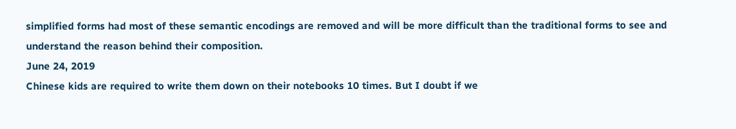simplified forms had most of these semantic encodings are removed and will be more difficult than the traditional forms to see and understand the reason behind their composition.
June 24, 2019
Chinese kids are required to write them down on their notebooks 10 times. But I doubt if we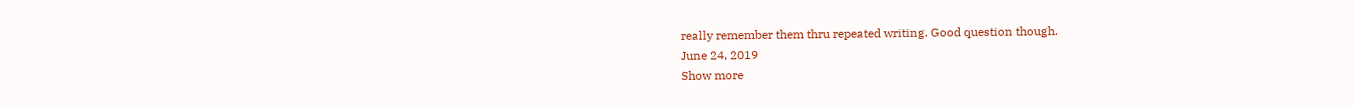really remember them thru repeated writing. Good question though.
June 24, 2019
Show more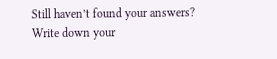Still haven’t found your answers?
Write down your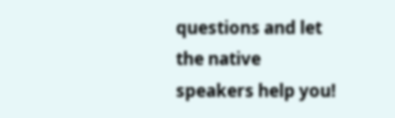questions and let the native speakers help you!